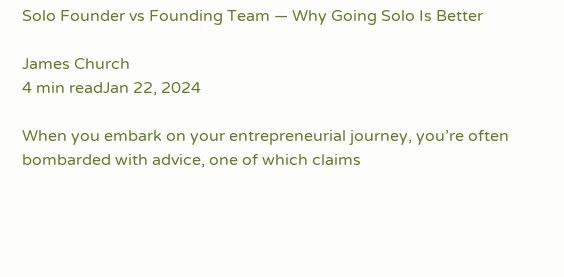Solo Founder vs Founding Team — Why Going Solo Is Better

James Church
4 min readJan 22, 2024

When you embark on your entrepreneurial journey, you’re often bombarded with advice, one of which claims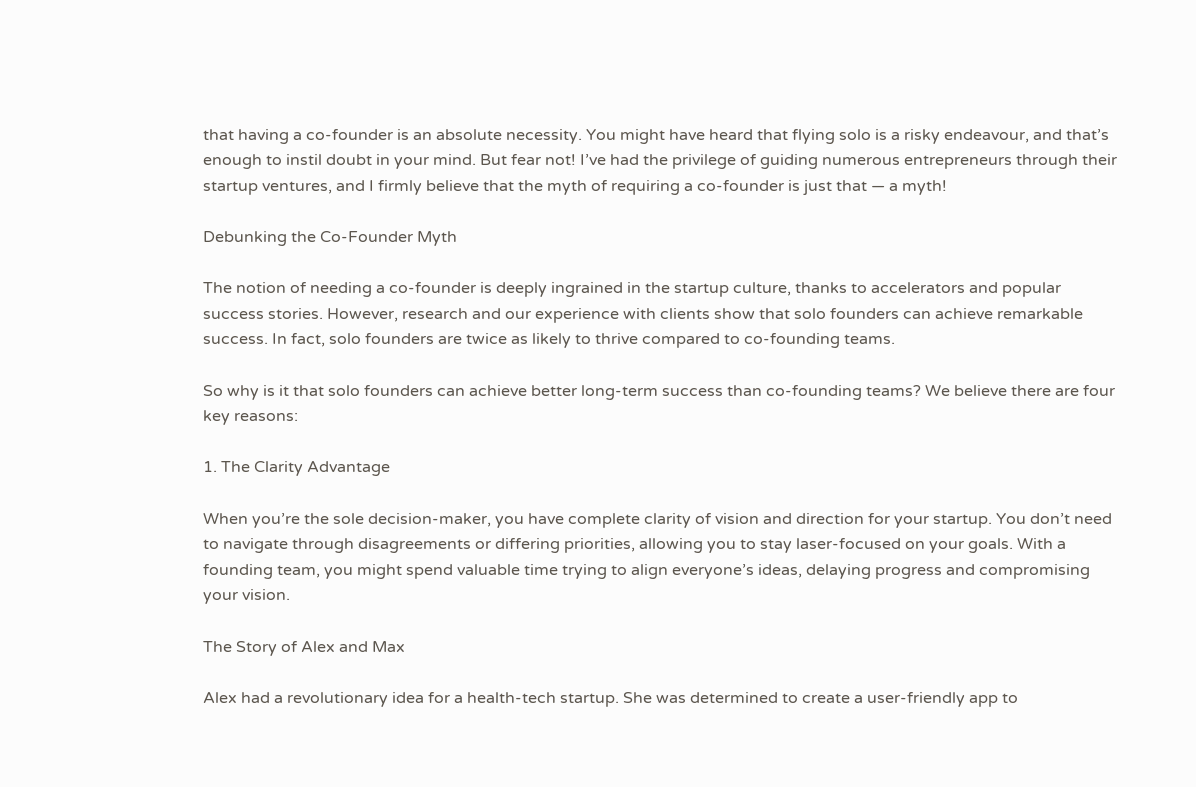that having a co-founder is an absolute necessity. You might have heard that flying solo is a risky endeavour, and that’s enough to instil doubt in your mind. But fear not! I’ve had the privilege of guiding numerous entrepreneurs through their startup ventures, and I firmly believe that the myth of requiring a co-founder is just that — a myth!

Debunking the Co-Founder Myth

The notion of needing a co-founder is deeply ingrained in the startup culture, thanks to accelerators and popular success stories. However, research and our experience with clients show that solo founders can achieve remarkable success. In fact, solo founders are twice as likely to thrive compared to co-founding teams.

So why is it that solo founders can achieve better long-term success than co-founding teams? We believe there are four key reasons:

1. The Clarity Advantage

When you’re the sole decision-maker, you have complete clarity of vision and direction for your startup. You don’t need to navigate through disagreements or differing priorities, allowing you to stay laser-focused on your goals. With a founding team, you might spend valuable time trying to align everyone’s ideas, delaying progress and compromising your vision.

The Story of Alex and Max

Alex had a revolutionary idea for a health-tech startup. She was determined to create a user-friendly app to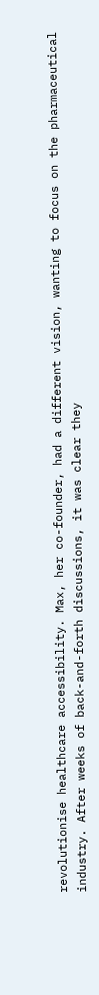revolutionise healthcare accessibility. Max, her co-founder, had a different vision, wanting to focus on the pharmaceutical industry. After weeks of back-and-forth discussions, it was clear they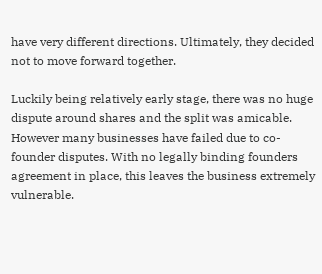have very different directions. Ultimately, they decided not to move forward together.

Luckily being relatively early stage, there was no huge dispute around shares and the split was amicable. However many businesses have failed due to co-founder disputes. With no legally binding founders agreement in place, this leaves the business extremely vulnerable.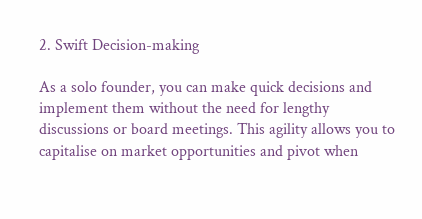2. Swift Decision-making

As a solo founder, you can make quick decisions and implement them without the need for lengthy discussions or board meetings. This agility allows you to capitalise on market opportunities and pivot when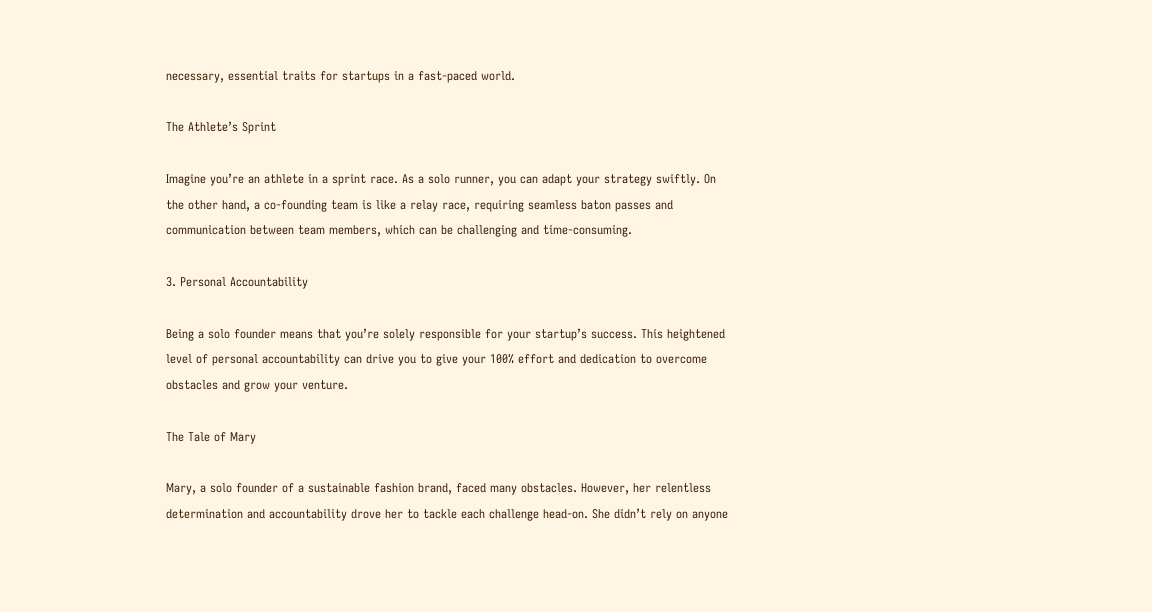necessary, essential traits for startups in a fast-paced world.

The Athlete’s Sprint

Imagine you’re an athlete in a sprint race. As a solo runner, you can adapt your strategy swiftly. On the other hand, a co-founding team is like a relay race, requiring seamless baton passes and communication between team members, which can be challenging and time-consuming.

3. Personal Accountability

Being a solo founder means that you’re solely responsible for your startup’s success. This heightened level of personal accountability can drive you to give your 100% effort and dedication to overcome obstacles and grow your venture.

The Tale of Mary

Mary, a solo founder of a sustainable fashion brand, faced many obstacles. However, her relentless determination and accountability drove her to tackle each challenge head-on. She didn’t rely on anyone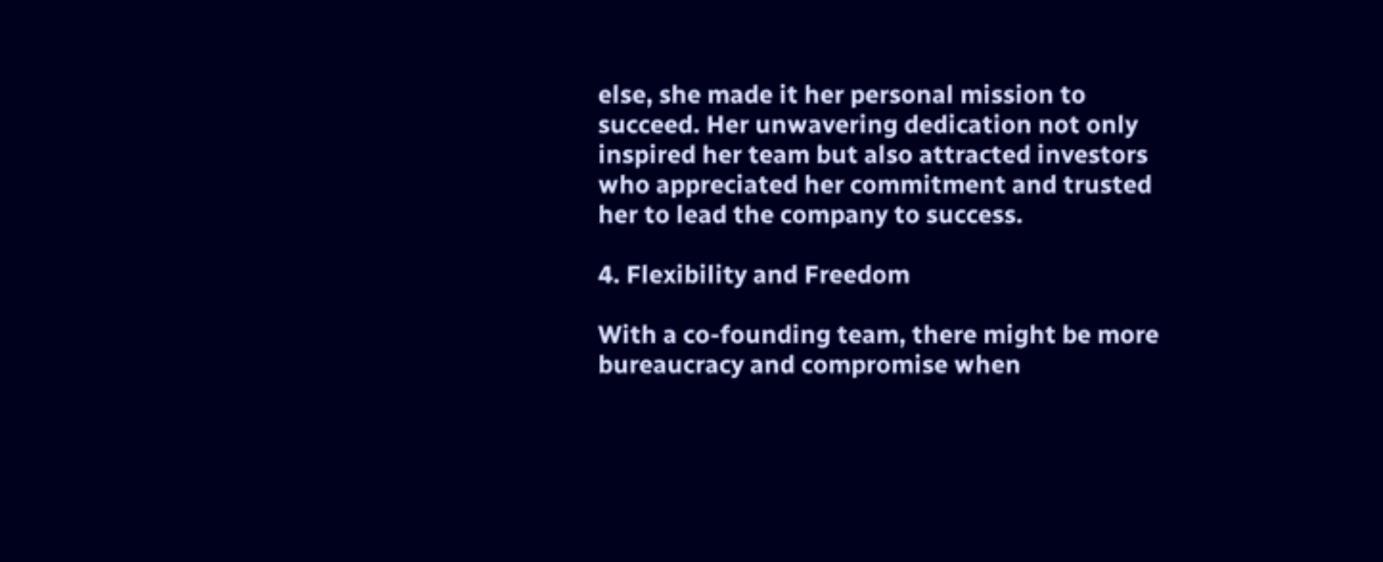else, she made it her personal mission to succeed. Her unwavering dedication not only inspired her team but also attracted investors who appreciated her commitment and trusted her to lead the company to success.

4. Flexibility and Freedom

With a co-founding team, there might be more bureaucracy and compromise when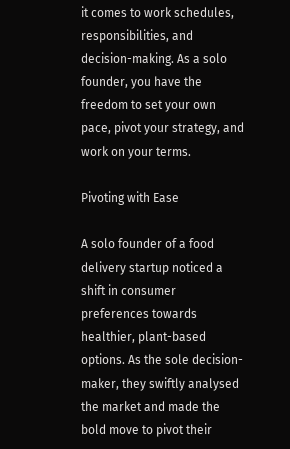it comes to work schedules, responsibilities, and decision-making. As a solo founder, you have the freedom to set your own pace, pivot your strategy, and work on your terms.

Pivoting with Ease

A solo founder of a food delivery startup noticed a shift in consumer preferences towards healthier, plant-based options. As the sole decision-maker, they swiftly analysed the market and made the bold move to pivot their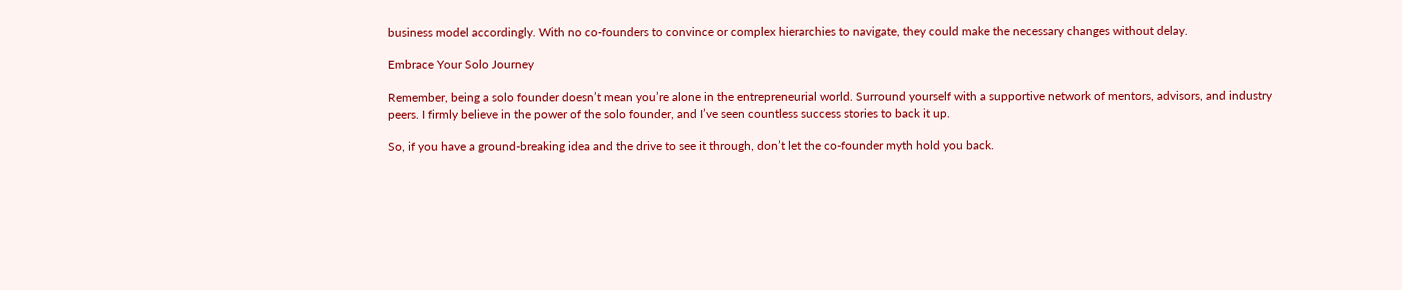business model accordingly. With no co-founders to convince or complex hierarchies to navigate, they could make the necessary changes without delay.

Embrace Your Solo Journey

Remember, being a solo founder doesn’t mean you’re alone in the entrepreneurial world. Surround yourself with a supportive network of mentors, advisors, and industry peers. I firmly believe in the power of the solo founder, and I’ve seen countless success stories to back it up.

So, if you have a ground-breaking idea and the drive to see it through, don’t let the co-founder myth hold you back.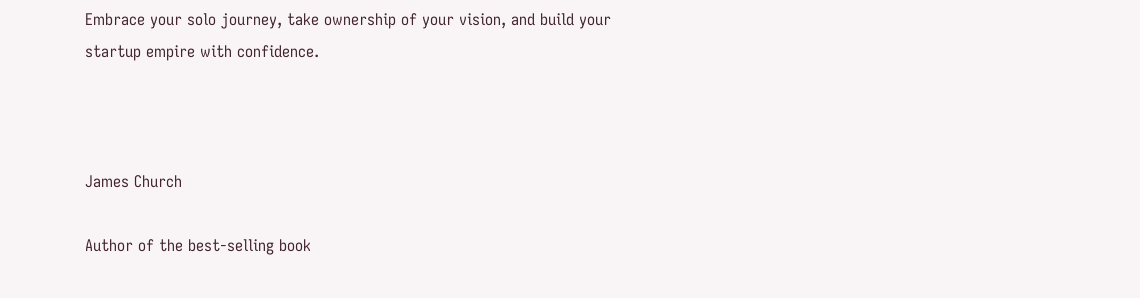Embrace your solo journey, take ownership of your vision, and build your startup empire with confidence.



James Church

Author of the best-selling book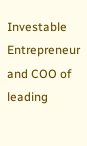Investable Entrepreneur and COO of leading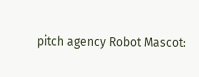pitch agency Robot Mascot: